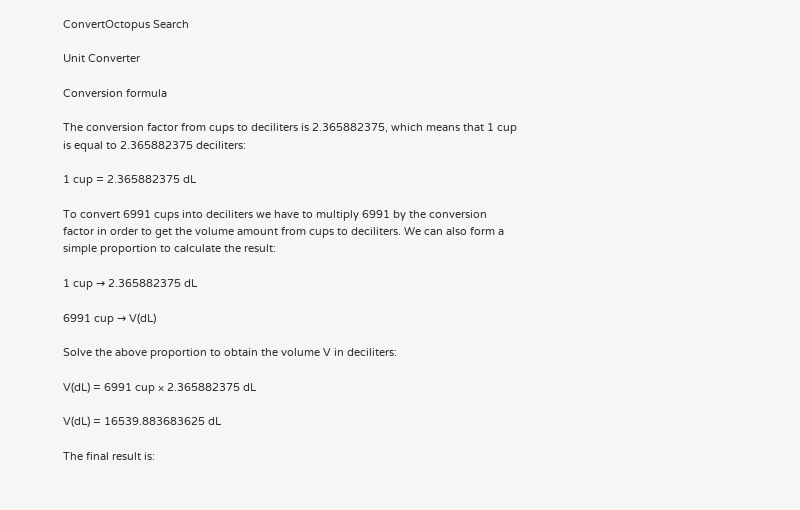ConvertOctopus Search

Unit Converter

Conversion formula

The conversion factor from cups to deciliters is 2.365882375, which means that 1 cup is equal to 2.365882375 deciliters:

1 cup = 2.365882375 dL

To convert 6991 cups into deciliters we have to multiply 6991 by the conversion factor in order to get the volume amount from cups to deciliters. We can also form a simple proportion to calculate the result:

1 cup → 2.365882375 dL

6991 cup → V(dL)

Solve the above proportion to obtain the volume V in deciliters:

V(dL) = 6991 cup × 2.365882375 dL

V(dL) = 16539.883683625 dL

The final result is: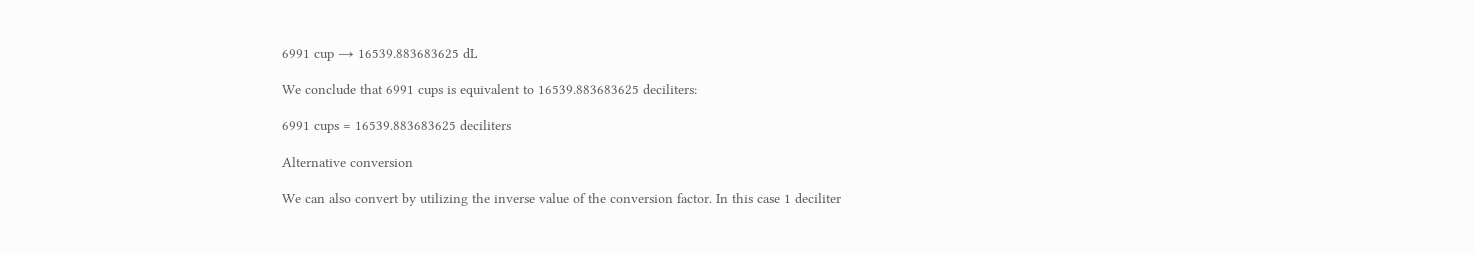6991 cup → 16539.883683625 dL

We conclude that 6991 cups is equivalent to 16539.883683625 deciliters:

6991 cups = 16539.883683625 deciliters

Alternative conversion

We can also convert by utilizing the inverse value of the conversion factor. In this case 1 deciliter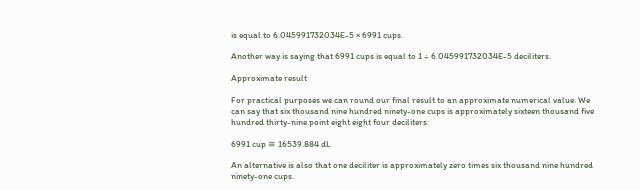is equal to 6.045991732034E-5 × 6991 cups.

Another way is saying that 6991 cups is equal to 1 ÷ 6.045991732034E-5 deciliters.

Approximate result

For practical purposes we can round our final result to an approximate numerical value. We can say that six thousand nine hundred ninety-one cups is approximately sixteen thousand five hundred thirty-nine point eight eight four deciliters:

6991 cup ≅ 16539.884 dL

An alternative is also that one deciliter is approximately zero times six thousand nine hundred ninety-one cups.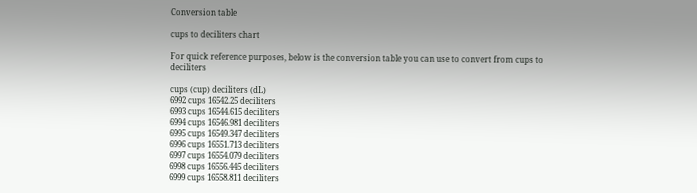Conversion table

cups to deciliters chart

For quick reference purposes, below is the conversion table you can use to convert from cups to deciliters

cups (cup) deciliters (dL)
6992 cups 16542.25 deciliters
6993 cups 16544.615 deciliters
6994 cups 16546.981 deciliters
6995 cups 16549.347 deciliters
6996 cups 16551.713 deciliters
6997 cups 16554.079 deciliters
6998 cups 16556.445 deciliters
6999 cups 16558.811 deciliters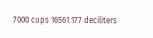7000 cups 16561.177 deciliters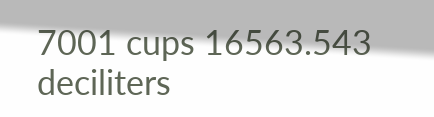7001 cups 16563.543 deciliters